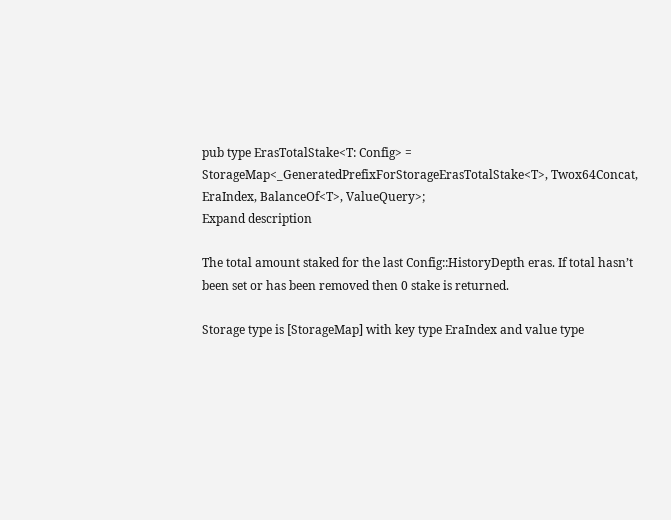pub type ErasTotalStake<T: Config> = StorageMap<_GeneratedPrefixForStorageErasTotalStake<T>, Twox64Concat, EraIndex, BalanceOf<T>, ValueQuery>;
Expand description

The total amount staked for the last Config::HistoryDepth eras. If total hasn’t been set or has been removed then 0 stake is returned.

Storage type is [StorageMap] with key type EraIndex and value type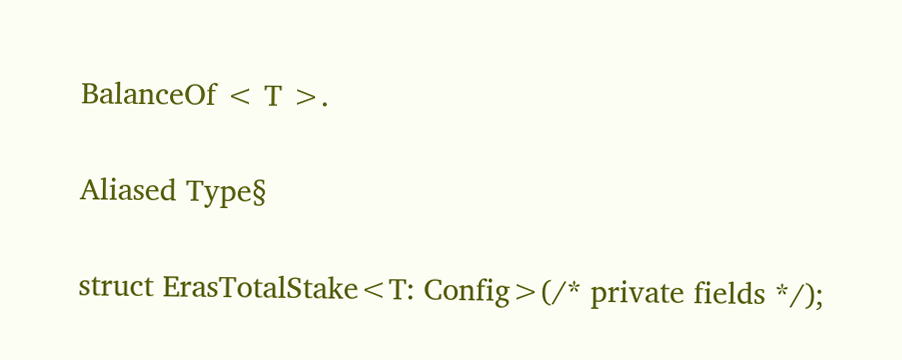BalanceOf < T >.

Aliased Type§

struct ErasTotalStake<T: Config>(/* private fields */);